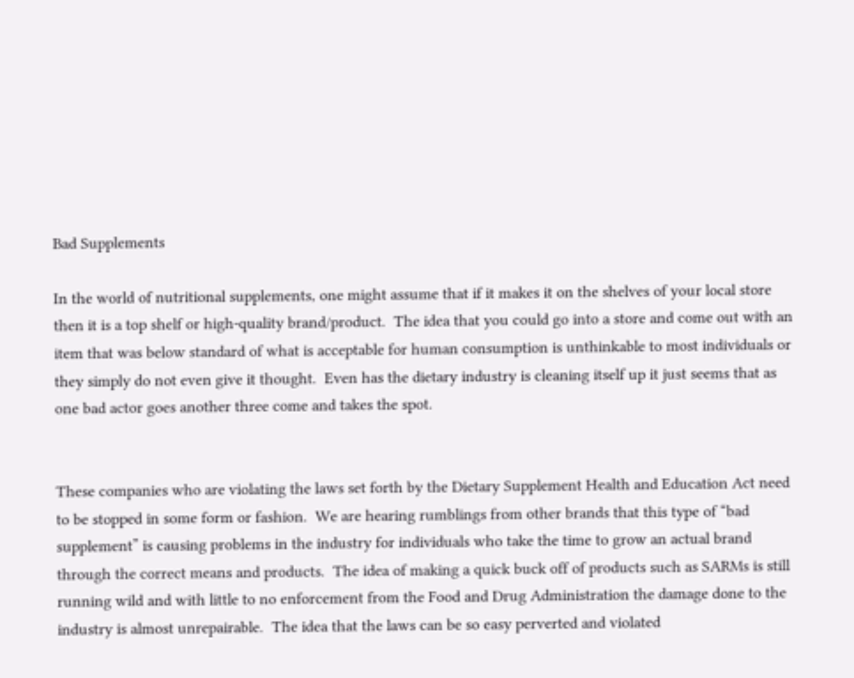Bad Supplements

In the world of nutritional supplements, one might assume that if it makes it on the shelves of your local store then it is a top shelf or high-quality brand/product.  The idea that you could go into a store and come out with an item that was below standard of what is acceptable for human consumption is unthinkable to most individuals or they simply do not even give it thought.  Even has the dietary industry is cleaning itself up it just seems that as one bad actor goes another three come and takes the spot.


These companies who are violating the laws set forth by the Dietary Supplement Health and Education Act need to be stopped in some form or fashion.  We are hearing rumblings from other brands that this type of “bad supplement” is causing problems in the industry for individuals who take the time to grow an actual brand through the correct means and products.  The idea of making a quick buck off of products such as SARMs is still running wild and with little to no enforcement from the Food and Drug Administration the damage done to the industry is almost unrepairable.  The idea that the laws can be so easy perverted and violated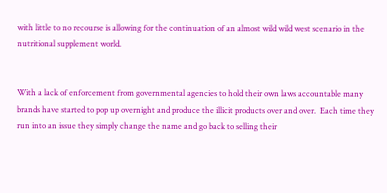with little to no recourse is allowing for the continuation of an almost wild wild west scenario in the nutritional supplement world.


With a lack of enforcement from governmental agencies to hold their own laws accountable many brands have started to pop up overnight and produce the illicit products over and over.  Each time they run into an issue they simply change the name and go back to selling their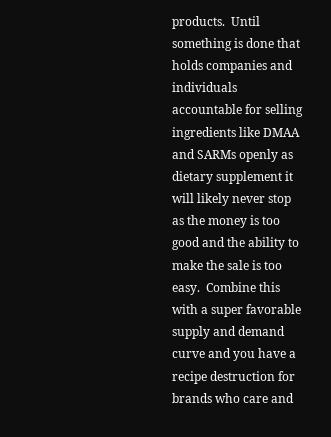products.  Until something is done that holds companies and individuals accountable for selling ingredients like DMAA and SARMs openly as dietary supplement it will likely never stop as the money is too good and the ability to make the sale is too easy.  Combine this with a super favorable supply and demand curve and you have a recipe destruction for brands who care and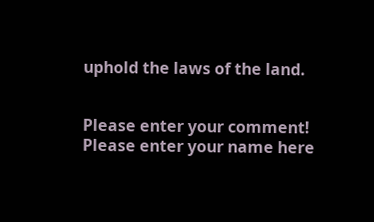uphold the laws of the land.


Please enter your comment!
Please enter your name here